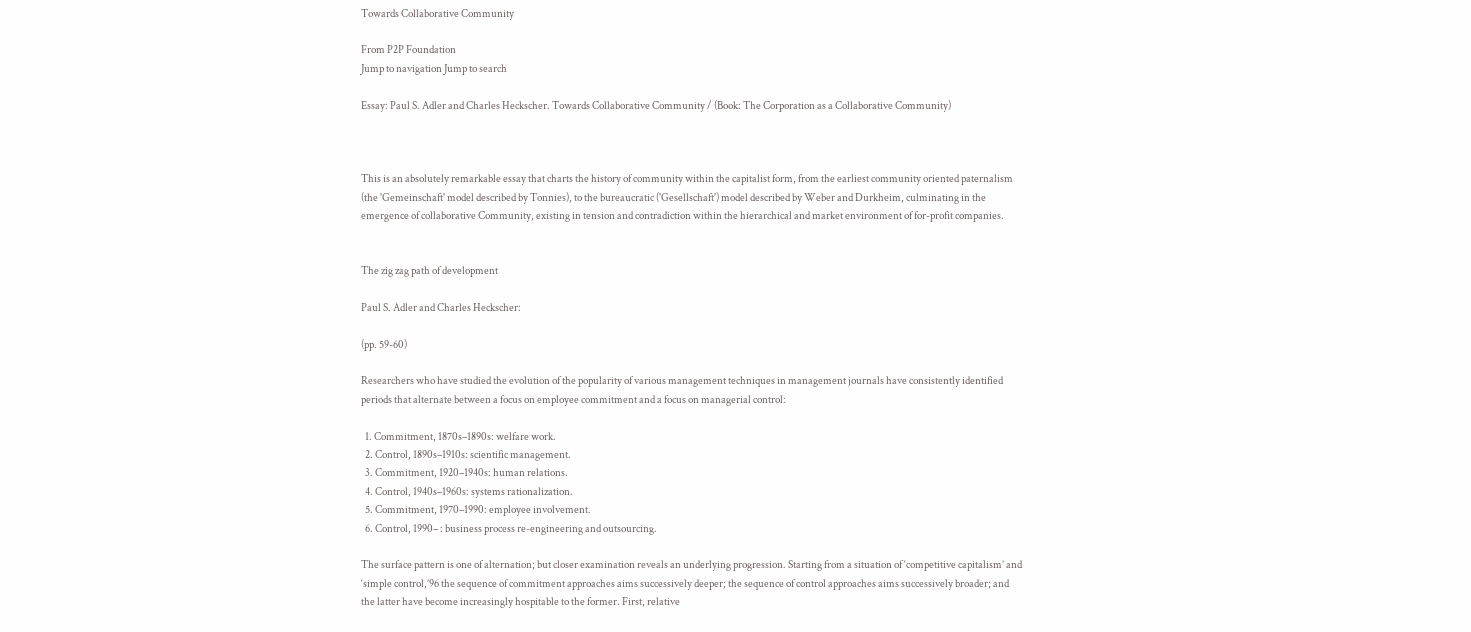Towards Collaborative Community

From P2P Foundation
Jump to navigation Jump to search

Essay: Paul S. Adler and Charles Heckscher. Towards Collaborative Community / (Book: The Corporation as a Collaborative Community)



This is an absolutely remarkable essay that charts the history of community within the capitalist form, from the earliest community oriented paternalism (the 'Gemeinschaft' model described by Tonnies), to the bureaucratic ('Gesellschaft') model described by Weber and Durkheim, culminating in the emergence of collaborative Community, existing in tension and contradiction within the hierarchical and market environment of for-profit companies.


The zig zag path of development

Paul S. Adler and Charles Heckscher:

(pp. 59-60)

Researchers who have studied the evolution of the popularity of various management techniques in management journals have consistently identified periods that alternate between a focus on employee commitment and a focus on managerial control:

  1. Commitment, 1870s–1890s: welfare work.
  2. Control, 1890s–1910s: scientific management.
  3. Commitment, 1920–1940s: human relations.
  4. Control, 1940s–1960s: systems rationalization.
  5. Commitment, 1970–1990: employee involvement.
  6. Control, 1990– : business process re-engineering and outsourcing.

The surface pattern is one of alternation; but closer examination reveals an underlying progression. Starting from a situation of ‘competitive capitalism’ and ‘simple control,’96 the sequence of commitment approaches aims successively deeper; the sequence of control approaches aims successively broader; and the latter have become increasingly hospitable to the former. First, relative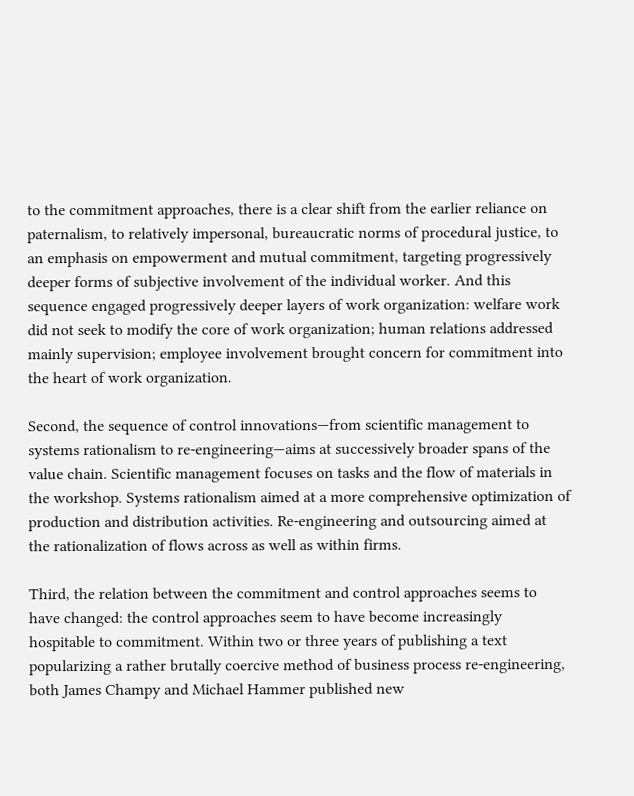to the commitment approaches, there is a clear shift from the earlier reliance on paternalism, to relatively impersonal, bureaucratic norms of procedural justice, to an emphasis on empowerment and mutual commitment, targeting progressively deeper forms of subjective involvement of the individual worker. And this sequence engaged progressively deeper layers of work organization: welfare work did not seek to modify the core of work organization; human relations addressed mainly supervision; employee involvement brought concern for commitment into the heart of work organization.

Second, the sequence of control innovations—from scientific management to systems rationalism to re-engineering—aims at successively broader spans of the value chain. Scientific management focuses on tasks and the flow of materials in the workshop. Systems rationalism aimed at a more comprehensive optimization of production and distribution activities. Re-engineering and outsourcing aimed at the rationalization of flows across as well as within firms.

Third, the relation between the commitment and control approaches seems to have changed: the control approaches seem to have become increasingly hospitable to commitment. Within two or three years of publishing a text popularizing a rather brutally coercive method of business process re-engineering, both James Champy and Michael Hammer published new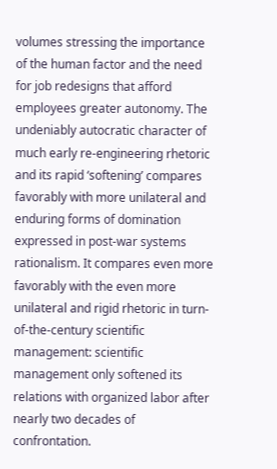volumes stressing the importance of the human factor and the need for job redesigns that afford employees greater autonomy. The undeniably autocratic character of much early re-engineering rhetoric and its rapid ‘softening’ compares favorably with more unilateral and enduring forms of domination expressed in post-war systems rationalism. It compares even more favorably with the even more unilateral and rigid rhetoric in turn-of-the-century scientific management: scientific management only softened its relations with organized labor after nearly two decades of confrontation.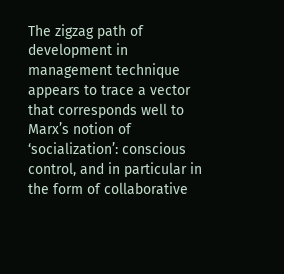The zigzag path of development in management technique appears to trace a vector that corresponds well to Marx’s notion of ‘socialization’: conscious control, and in particular in the form of collaborative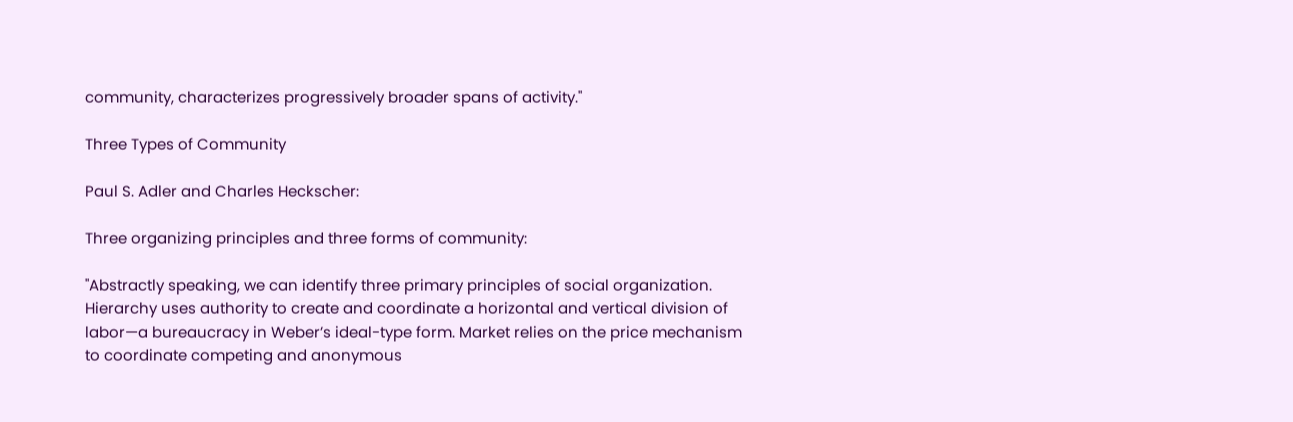community, characterizes progressively broader spans of activity."

Three Types of Community

Paul S. Adler and Charles Heckscher:

Three organizing principles and three forms of community:

"Abstractly speaking, we can identify three primary principles of social organization. Hierarchy uses authority to create and coordinate a horizontal and vertical division of labor—a bureaucracy in Weber’s ideal-type form. Market relies on the price mechanism to coordinate competing and anonymous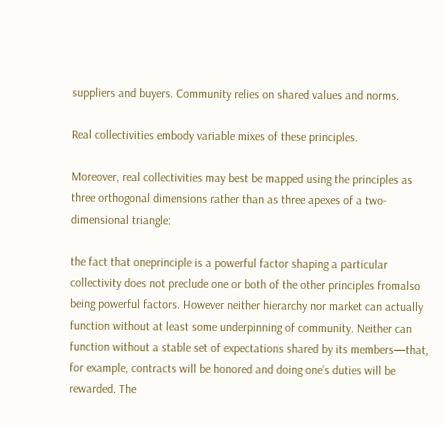suppliers and buyers. Community relies on shared values and norms.

Real collectivities embody variable mixes of these principles.

Moreover, real collectivities may best be mapped using the principles as three orthogonal dimensions rather than as three apexes of a two-dimensional triangle:

the fact that oneprinciple is a powerful factor shaping a particular collectivity does not preclude one or both of the other principles fromalso being powerful factors. However neither hierarchy nor market can actually function without at least some underpinning of community. Neither can function without a stable set of expectations shared by its members—that, for example, contracts will be honored and doing one’s duties will be rewarded. The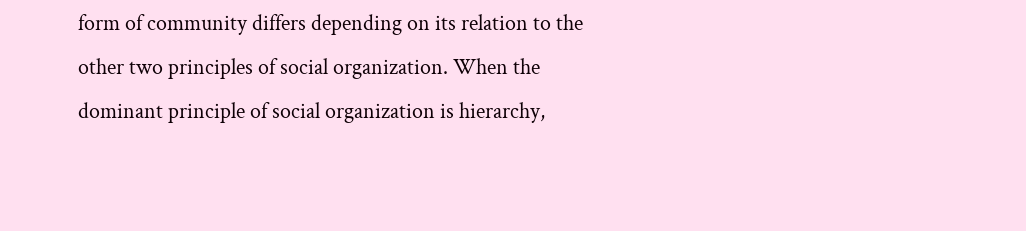form of community differs depending on its relation to the other two principles of social organization. When the dominant principle of social organization is hierarchy,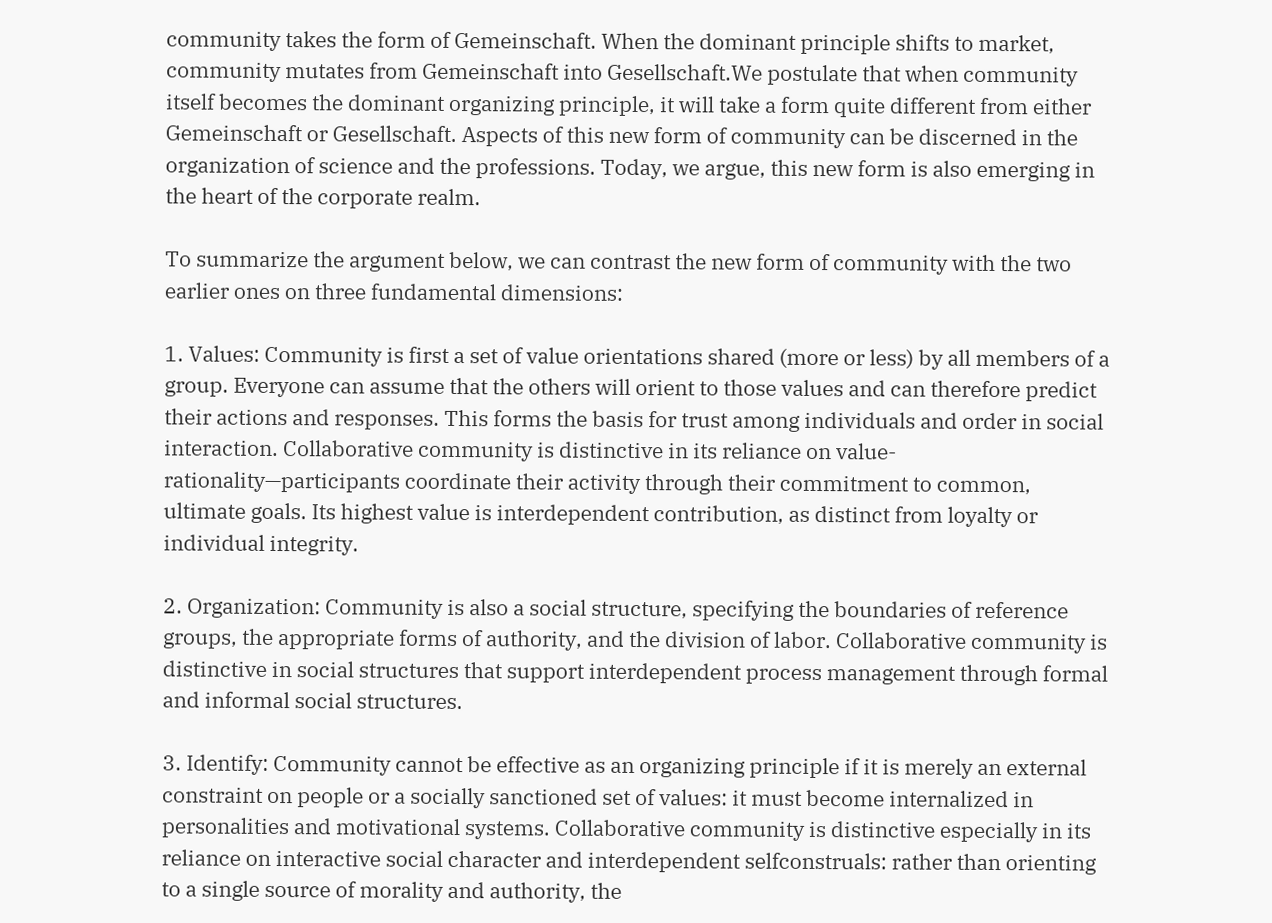community takes the form of Gemeinschaft. When the dominant principle shifts to market, community mutates from Gemeinschaft into Gesellschaft.We postulate that when community itself becomes the dominant organizing principle, it will take a form quite different from either Gemeinschaft or Gesellschaft. Aspects of this new form of community can be discerned in the organization of science and the professions. Today, we argue, this new form is also emerging in the heart of the corporate realm.

To summarize the argument below, we can contrast the new form of community with the two earlier ones on three fundamental dimensions:

1. Values: Community is first a set of value orientations shared (more or less) by all members of a group. Everyone can assume that the others will orient to those values and can therefore predict their actions and responses. This forms the basis for trust among individuals and order in social interaction. Collaborative community is distinctive in its reliance on value-rationality—participants coordinate their activity through their commitment to common, ultimate goals. Its highest value is interdependent contribution, as distinct from loyalty or individual integrity.

2. Organization: Community is also a social structure, specifying the boundaries of reference groups, the appropriate forms of authority, and the division of labor. Collaborative community is distinctive in social structures that support interdependent process management through formal and informal social structures.

3. Identify: Community cannot be effective as an organizing principle if it is merely an external constraint on people or a socially sanctioned set of values: it must become internalized in personalities and motivational systems. Collaborative community is distinctive especially in its reliance on interactive social character and interdependent selfconstruals: rather than orienting to a single source of morality and authority, the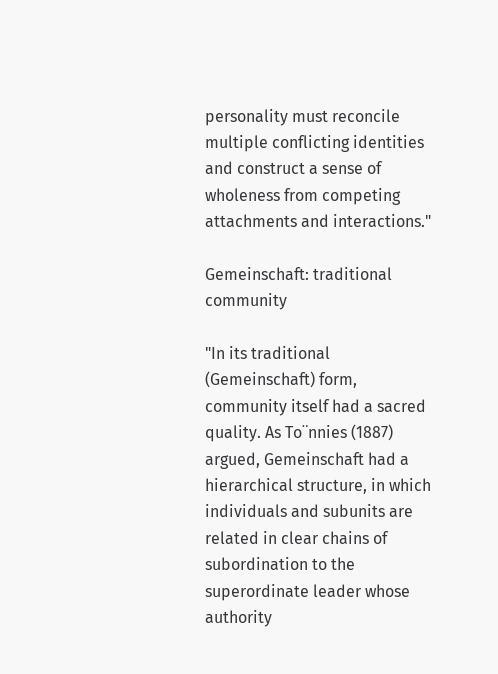personality must reconcile multiple conflicting identities and construct a sense of wholeness from competing attachments and interactions."

Gemeinschaft: traditional community

"In its traditional (Gemeinschaft) form, community itself had a sacred quality. As To¨nnies (1887) argued, Gemeinschaft had a hierarchical structure, in which individuals and subunits are related in clear chains of subordination to the superordinate leader whose authority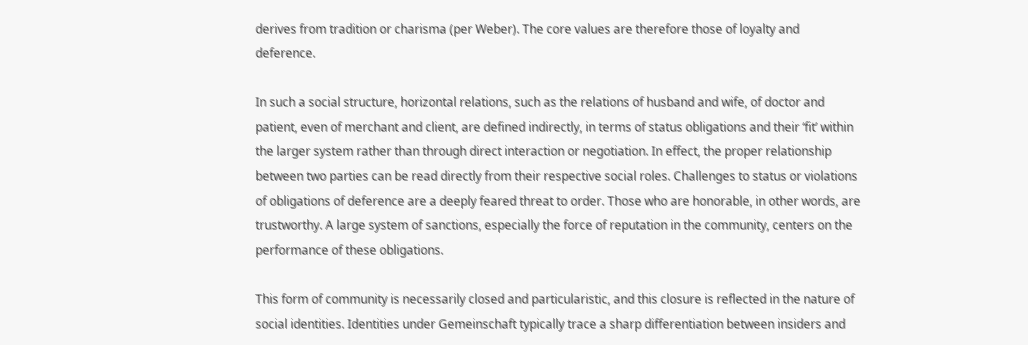derives from tradition or charisma (per Weber). The core values are therefore those of loyalty and deference.

In such a social structure, horizontal relations, such as the relations of husband and wife, of doctor and patient, even of merchant and client, are defined indirectly, in terms of status obligations and their ‘fit’ within the larger system rather than through direct interaction or negotiation. In effect, the proper relationship between two parties can be read directly from their respective social roles. Challenges to status or violations of obligations of deference are a deeply feared threat to order. Those who are honorable, in other words, are trustworthy. A large system of sanctions, especially the force of reputation in the community, centers on the performance of these obligations.

This form of community is necessarily closed and particularistic, and this closure is reflected in the nature of social identities. Identities under Gemeinschaft typically trace a sharp differentiation between insiders and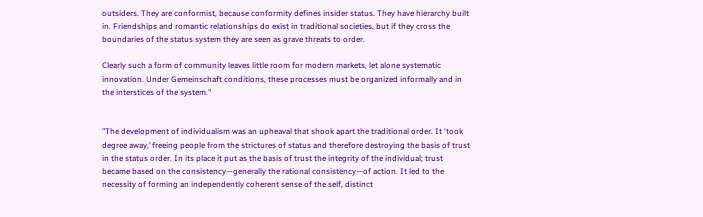outsiders. They are conformist, because conformity defines insider status. They have hierarchy built in. Friendships and romantic relationships do exist in traditional societies, but if they cross the boundaries of the status system they are seen as grave threats to order.

Clearly such a form of community leaves little room for modern markets, let alone systematic innovation. Under Gemeinschaft conditions, these processes must be organized informally and in the interstices of the system."


"The development of individualism was an upheaval that shook apart the traditional order. It ‘took degree away,’ freeing people from the strictures of status and therefore destroying the basis of trust in the status order. In its place it put as the basis of trust the integrity of the individual; trust became based on the consistency—generally the rational consistency—of action. It led to the necessity of forming an independently coherent sense of the self, distinct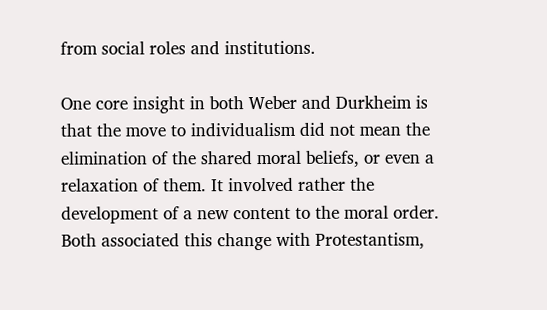from social roles and institutions.

One core insight in both Weber and Durkheim is that the move to individualism did not mean the elimination of the shared moral beliefs, or even a relaxation of them. It involved rather the development of a new content to the moral order. Both associated this change with Protestantism,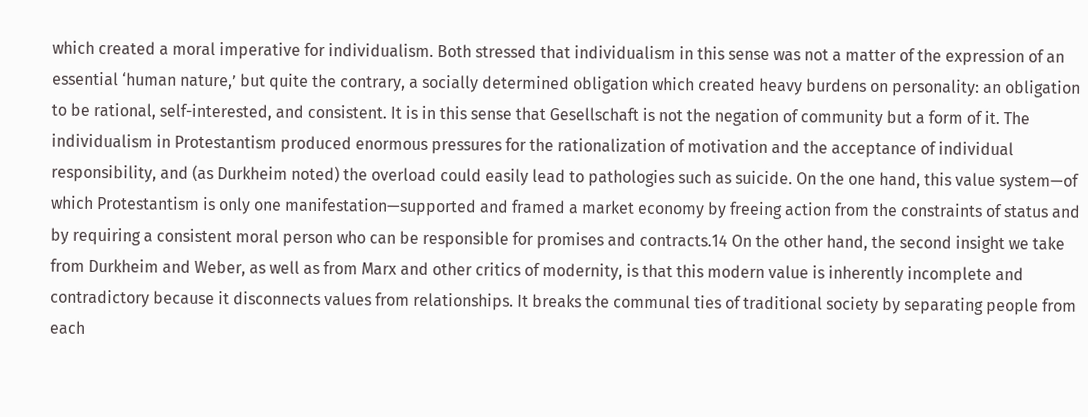which created a moral imperative for individualism. Both stressed that individualism in this sense was not a matter of the expression of an essential ‘human nature,’ but quite the contrary, a socially determined obligation which created heavy burdens on personality: an obligation to be rational, self-interested, and consistent. It is in this sense that Gesellschaft is not the negation of community but a form of it. The individualism in Protestantism produced enormous pressures for the rationalization of motivation and the acceptance of individual responsibility, and (as Durkheim noted) the overload could easily lead to pathologies such as suicide. On the one hand, this value system—of which Protestantism is only one manifestation—supported and framed a market economy by freeing action from the constraints of status and by requiring a consistent moral person who can be responsible for promises and contracts.14 On the other hand, the second insight we take from Durkheim and Weber, as well as from Marx and other critics of modernity, is that this modern value is inherently incomplete and contradictory because it disconnects values from relationships. It breaks the communal ties of traditional society by separating people from each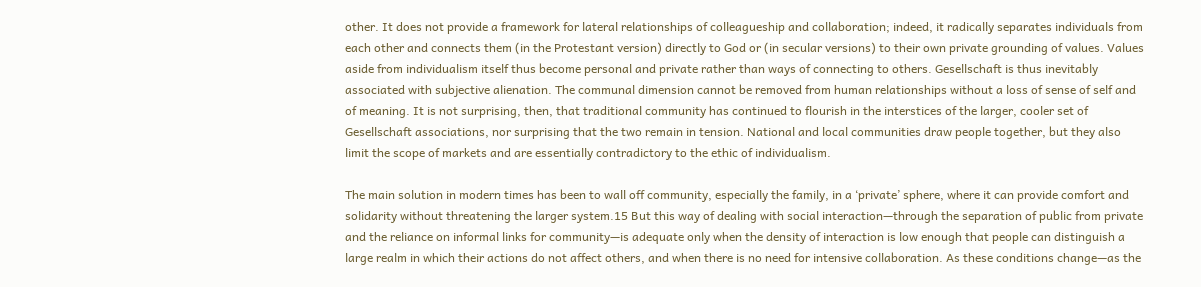other. It does not provide a framework for lateral relationships of colleagueship and collaboration; indeed, it radically separates individuals from each other and connects them (in the Protestant version) directly to God or (in secular versions) to their own private grounding of values. Values aside from individualism itself thus become personal and private rather than ways of connecting to others. Gesellschaft is thus inevitably associated with subjective alienation. The communal dimension cannot be removed from human relationships without a loss of sense of self and of meaning. It is not surprising, then, that traditional community has continued to flourish in the interstices of the larger, cooler set of Gesellschaft associations, nor surprising that the two remain in tension. National and local communities draw people together, but they also limit the scope of markets and are essentially contradictory to the ethic of individualism.

The main solution in modern times has been to wall off community, especially the family, in a ‘private’ sphere, where it can provide comfort and solidarity without threatening the larger system.15 But this way of dealing with social interaction—through the separation of public from private and the reliance on informal links for community—is adequate only when the density of interaction is low enough that people can distinguish a large realm in which their actions do not affect others, and when there is no need for intensive collaboration. As these conditions change—as the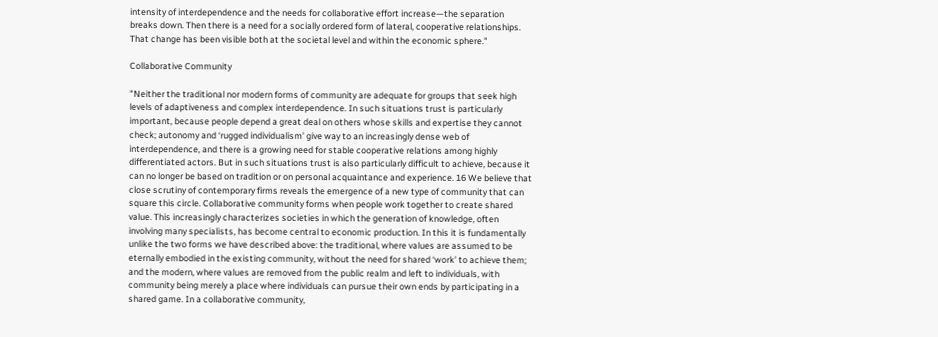intensity of interdependence and the needs for collaborative effort increase—the separation breaks down. Then there is a need for a socially ordered form of lateral, cooperative relationships. That change has been visible both at the societal level and within the economic sphere."

Collaborative Community

"Neither the traditional nor modern forms of community are adequate for groups that seek high levels of adaptiveness and complex interdependence. In such situations trust is particularly important, because people depend a great deal on others whose skills and expertise they cannot check; autonomy and ‘rugged individualism’ give way to an increasingly dense web of interdependence, and there is a growing need for stable cooperative relations among highly differentiated actors. But in such situations trust is also particularly difficult to achieve, because it can no longer be based on tradition or on personal acquaintance and experience. 16 We believe that close scrutiny of contemporary firms reveals the emergence of a new type of community that can square this circle. Collaborative community forms when people work together to create shared value. This increasingly characterizes societies in which the generation of knowledge, often involving many specialists, has become central to economic production. In this it is fundamentally unlike the two forms we have described above: the traditional, where values are assumed to be eternally embodied in the existing community, without the need for shared ‘work’ to achieve them; and the modern, where values are removed from the public realm and left to individuals, with community being merely a place where individuals can pursue their own ends by participating in a shared game. In a collaborative community,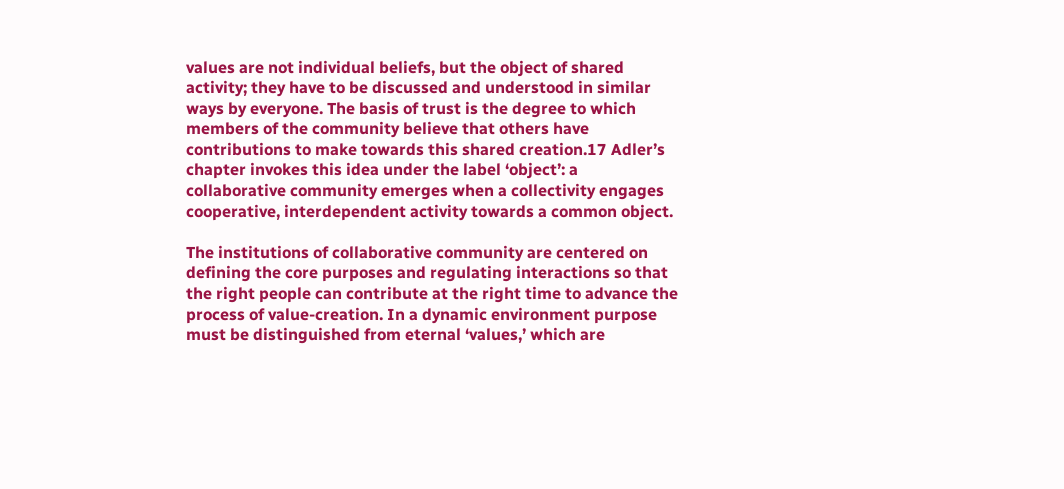values are not individual beliefs, but the object of shared activity; they have to be discussed and understood in similar ways by everyone. The basis of trust is the degree to which members of the community believe that others have contributions to make towards this shared creation.17 Adler’s chapter invokes this idea under the label ‘object’: a collaborative community emerges when a collectivity engages cooperative, interdependent activity towards a common object.

The institutions of collaborative community are centered on defining the core purposes and regulating interactions so that the right people can contribute at the right time to advance the process of value-creation. In a dynamic environment purpose must be distinguished from eternal ‘values,’ which are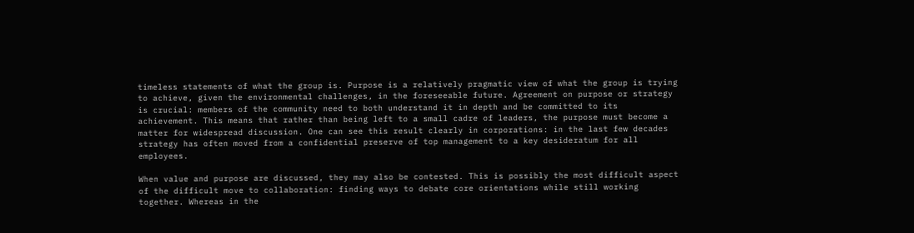timeless statements of what the group is. Purpose is a relatively pragmatic view of what the group is trying to achieve, given the environmental challenges, in the foreseeable future. Agreement on purpose or strategy is crucial: members of the community need to both understand it in depth and be committed to its achievement. This means that rather than being left to a small cadre of leaders, the purpose must become a matter for widespread discussion. One can see this result clearly in corporations: in the last few decades strategy has often moved from a confidential preserve of top management to a key desideratum for all employees.

When value and purpose are discussed, they may also be contested. This is possibly the most difficult aspect of the difficult move to collaboration: finding ways to debate core orientations while still working together. Whereas in the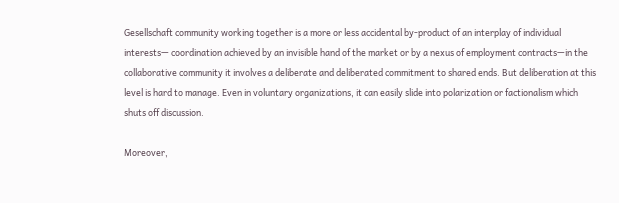Gesellschaft community working together is a more or less accidental by-product of an interplay of individual interests— coordination achieved by an invisible hand of the market or by a nexus of employment contracts—in the collaborative community it involves a deliberate and deliberated commitment to shared ends. But deliberation at this level is hard to manage. Even in voluntary organizations, it can easily slide into polarization or factionalism which shuts off discussion.

Moreover,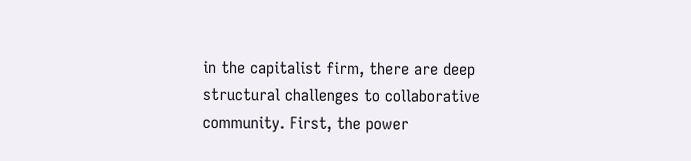in the capitalist firm, there are deep structural challenges to collaborative community. First, the power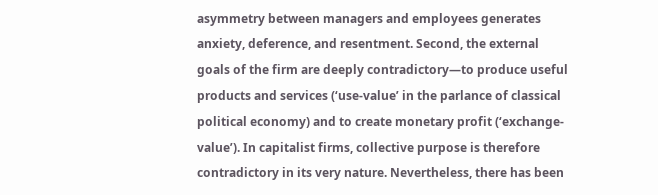asymmetry between managers and employees generates anxiety, deference, and resentment. Second, the external goals of the firm are deeply contradictory—to produce useful products and services (‘use-value’ in the parlance of classical political economy) and to create monetary profit (‘exchange-value’). In capitalist firms, collective purpose is therefore contradictory in its very nature. Nevertheless, there has been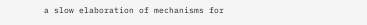a slow elaboration of mechanisms for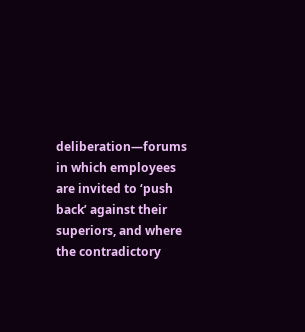deliberation—forums in which employees are invited to ‘push back’ against their superiors, and where the contradictory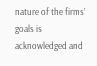nature of the firms’ goals is acknowledged and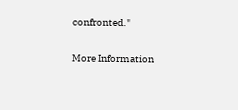confronted."

More Information